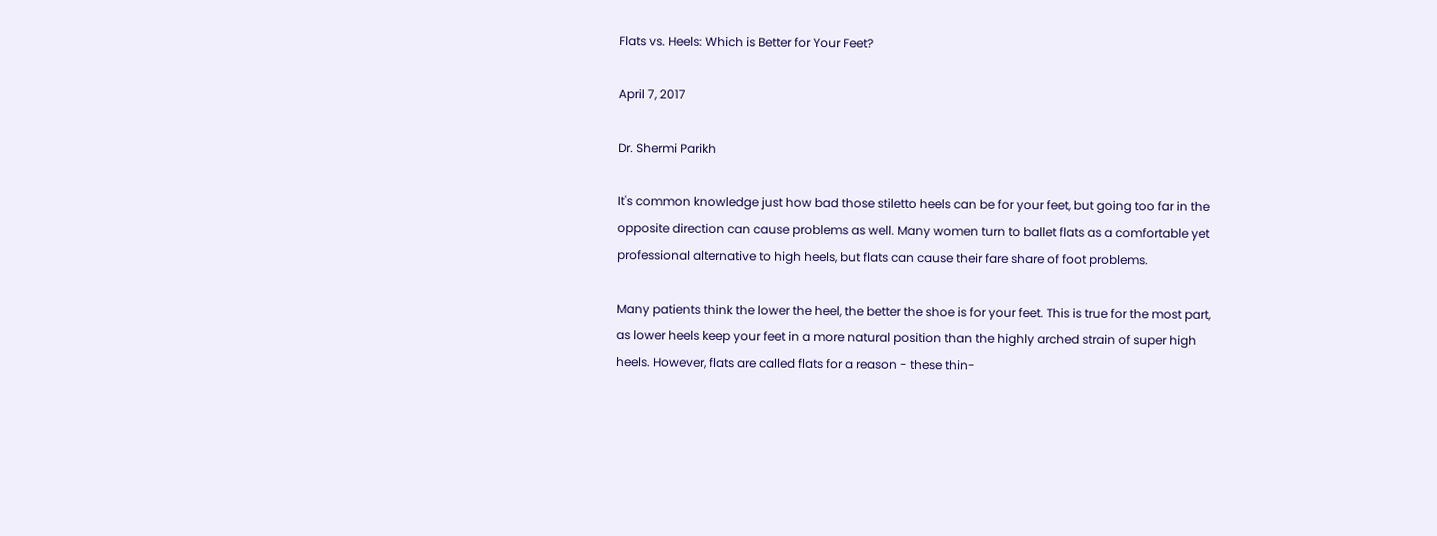Flats vs. Heels: Which is Better for Your Feet?

April 7, 2017

Dr. Shermi Parikh

It's common knowledge just how bad those stiletto heels can be for your feet, but going too far in the opposite direction can cause problems as well. Many women turn to ballet flats as a comfortable yet professional alternative to high heels, but flats can cause their fare share of foot problems.

Many patients think the lower the heel, the better the shoe is for your feet. This is true for the most part, as lower heels keep your feet in a more natural position than the highly arched strain of super high heels. However, flats are called flats for a reason - these thin-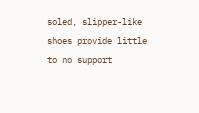soled, slipper-like shoes provide little to no support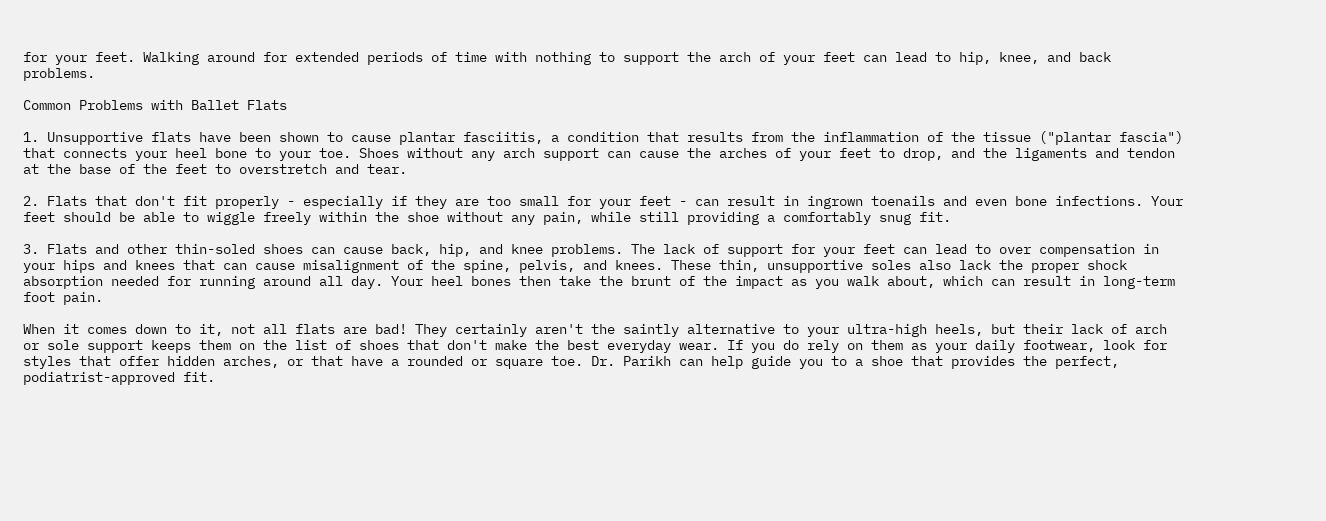for your feet. Walking around for extended periods of time with nothing to support the arch of your feet can lead to hip, knee, and back problems.

Common Problems with Ballet Flats

1. Unsupportive flats have been shown to cause plantar fasciitis, a condition that results from the inflammation of the tissue ("plantar fascia") that connects your heel bone to your toe. Shoes without any arch support can cause the arches of your feet to drop, and the ligaments and tendon at the base of the feet to overstretch and tear.

2. Flats that don't fit properly - especially if they are too small for your feet - can result in ingrown toenails and even bone infections. Your feet should be able to wiggle freely within the shoe without any pain, while still providing a comfortably snug fit.

3. Flats and other thin-soled shoes can cause back, hip, and knee problems. The lack of support for your feet can lead to over compensation in your hips and knees that can cause misalignment of the spine, pelvis, and knees. These thin, unsupportive soles also lack the proper shock absorption needed for running around all day. Your heel bones then take the brunt of the impact as you walk about, which can result in long-term foot pain.

When it comes down to it, not all flats are bad! They certainly aren't the saintly alternative to your ultra-high heels, but their lack of arch or sole support keeps them on the list of shoes that don't make the best everyday wear. If you do rely on them as your daily footwear, look for styles that offer hidden arches, or that have a rounded or square toe. Dr. Parikh can help guide you to a shoe that provides the perfect, podiatrist-approved fit.